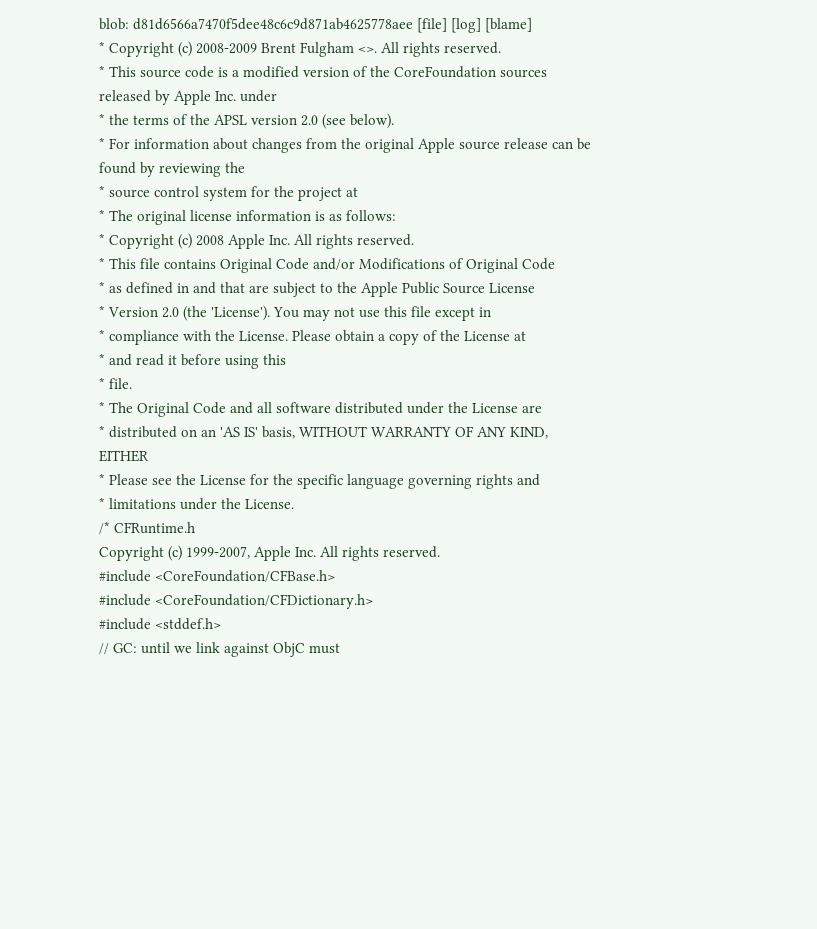blob: d81d6566a7470f5dee48c6c9d871ab4625778aee [file] [log] [blame]
* Copyright (c) 2008-2009 Brent Fulgham <>. All rights reserved.
* This source code is a modified version of the CoreFoundation sources released by Apple Inc. under
* the terms of the APSL version 2.0 (see below).
* For information about changes from the original Apple source release can be found by reviewing the
* source control system for the project at
* The original license information is as follows:
* Copyright (c) 2008 Apple Inc. All rights reserved.
* This file contains Original Code and/or Modifications of Original Code
* as defined in and that are subject to the Apple Public Source License
* Version 2.0 (the 'License'). You may not use this file except in
* compliance with the License. Please obtain a copy of the License at
* and read it before using this
* file.
* The Original Code and all software distributed under the License are
* distributed on an 'AS IS' basis, WITHOUT WARRANTY OF ANY KIND, EITHER
* Please see the License for the specific language governing rights and
* limitations under the License.
/* CFRuntime.h
Copyright (c) 1999-2007, Apple Inc. All rights reserved.
#include <CoreFoundation/CFBase.h>
#include <CoreFoundation/CFDictionary.h>
#include <stddef.h>
// GC: until we link against ObjC must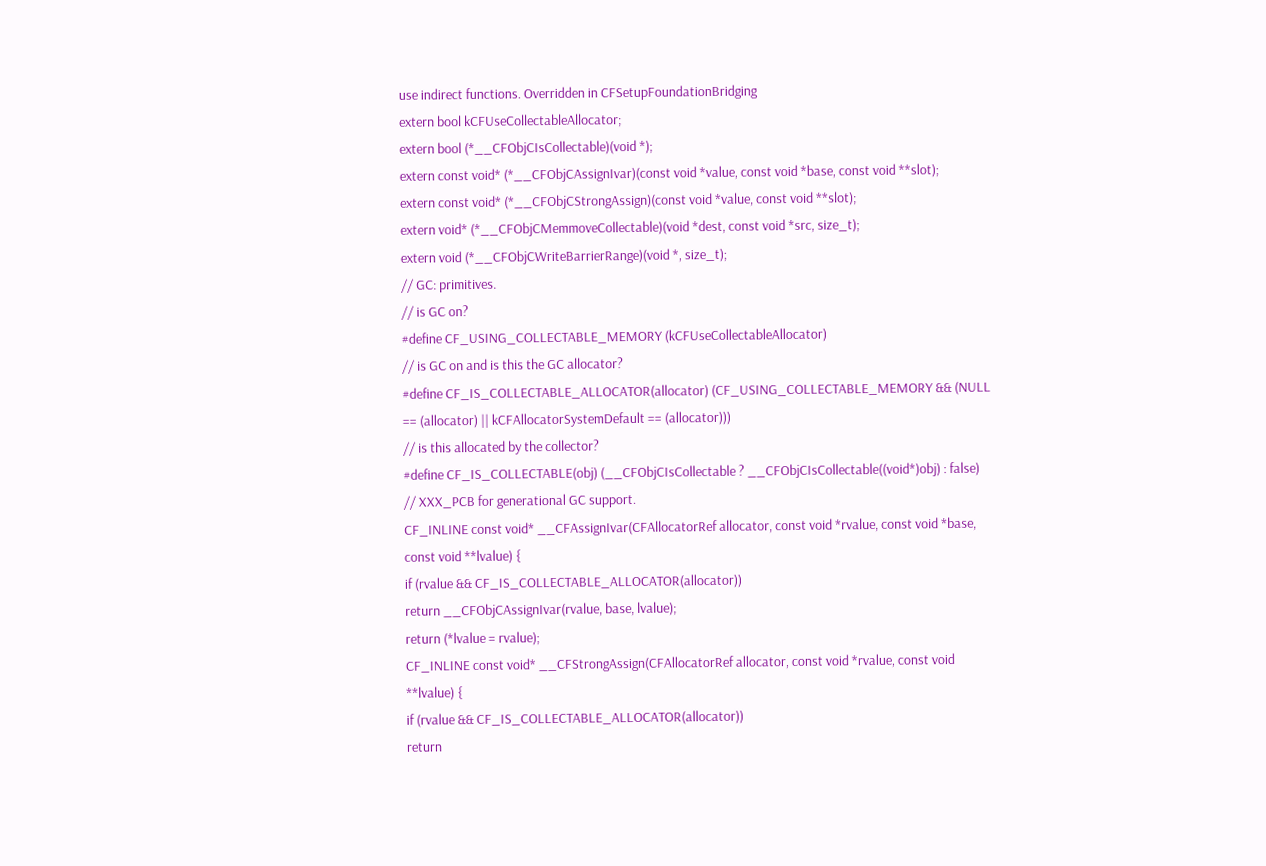use indirect functions. Overridden in CFSetupFoundationBridging
extern bool kCFUseCollectableAllocator;
extern bool (*__CFObjCIsCollectable)(void *);
extern const void* (*__CFObjCAssignIvar)(const void *value, const void *base, const void **slot);
extern const void* (*__CFObjCStrongAssign)(const void *value, const void **slot);
extern void* (*__CFObjCMemmoveCollectable)(void *dest, const void *src, size_t);
extern void (*__CFObjCWriteBarrierRange)(void *, size_t);
// GC: primitives.
// is GC on?
#define CF_USING_COLLECTABLE_MEMORY (kCFUseCollectableAllocator)
// is GC on and is this the GC allocator?
#define CF_IS_COLLECTABLE_ALLOCATOR(allocator) (CF_USING_COLLECTABLE_MEMORY && (NULL == (allocator) || kCFAllocatorSystemDefault == (allocator)))
// is this allocated by the collector?
#define CF_IS_COLLECTABLE(obj) (__CFObjCIsCollectable ? __CFObjCIsCollectable((void*)obj) : false)
// XXX_PCB for generational GC support.
CF_INLINE const void* __CFAssignIvar(CFAllocatorRef allocator, const void *rvalue, const void *base, const void **lvalue) {
if (rvalue && CF_IS_COLLECTABLE_ALLOCATOR(allocator))
return __CFObjCAssignIvar(rvalue, base, lvalue);
return (*lvalue = rvalue);
CF_INLINE const void* __CFStrongAssign(CFAllocatorRef allocator, const void *rvalue, const void **lvalue) {
if (rvalue && CF_IS_COLLECTABLE_ALLOCATOR(allocator))
return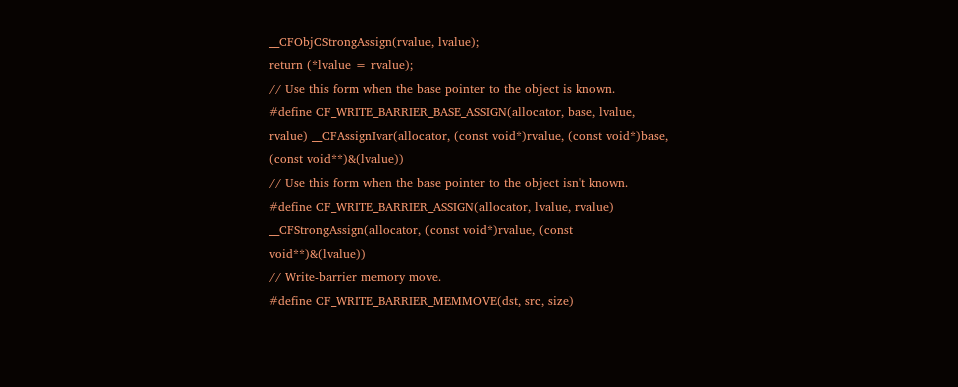__CFObjCStrongAssign(rvalue, lvalue);
return (*lvalue = rvalue);
// Use this form when the base pointer to the object is known.
#define CF_WRITE_BARRIER_BASE_ASSIGN(allocator, base, lvalue, rvalue) __CFAssignIvar(allocator, (const void*)rvalue, (const void*)base, (const void**)&(lvalue))
// Use this form when the base pointer to the object isn't known.
#define CF_WRITE_BARRIER_ASSIGN(allocator, lvalue, rvalue) __CFStrongAssign(allocator, (const void*)rvalue, (const void**)&(lvalue))
// Write-barrier memory move.
#define CF_WRITE_BARRIER_MEMMOVE(dst, src, size)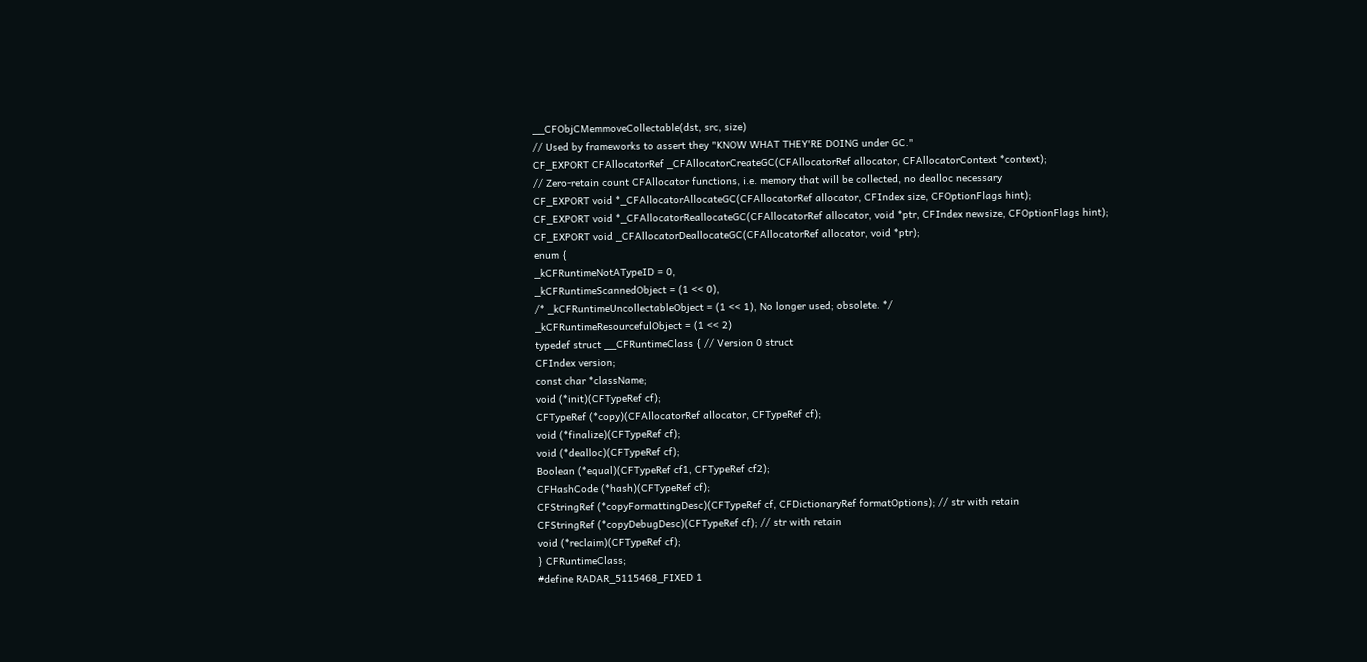__CFObjCMemmoveCollectable(dst, src, size)
// Used by frameworks to assert they "KNOW WHAT THEY'RE DOING under GC."
CF_EXPORT CFAllocatorRef _CFAllocatorCreateGC(CFAllocatorRef allocator, CFAllocatorContext *context);
// Zero-retain count CFAllocator functions, i.e. memory that will be collected, no dealloc necessary
CF_EXPORT void *_CFAllocatorAllocateGC(CFAllocatorRef allocator, CFIndex size, CFOptionFlags hint);
CF_EXPORT void *_CFAllocatorReallocateGC(CFAllocatorRef allocator, void *ptr, CFIndex newsize, CFOptionFlags hint);
CF_EXPORT void _CFAllocatorDeallocateGC(CFAllocatorRef allocator, void *ptr);
enum {
_kCFRuntimeNotATypeID = 0,
_kCFRuntimeScannedObject = (1 << 0),
/* _kCFRuntimeUncollectableObject = (1 << 1), No longer used; obsolete. */
_kCFRuntimeResourcefulObject = (1 << 2)
typedef struct __CFRuntimeClass { // Version 0 struct
CFIndex version;
const char *className;
void (*init)(CFTypeRef cf);
CFTypeRef (*copy)(CFAllocatorRef allocator, CFTypeRef cf);
void (*finalize)(CFTypeRef cf);
void (*dealloc)(CFTypeRef cf);
Boolean (*equal)(CFTypeRef cf1, CFTypeRef cf2);
CFHashCode (*hash)(CFTypeRef cf);
CFStringRef (*copyFormattingDesc)(CFTypeRef cf, CFDictionaryRef formatOptions); // str with retain
CFStringRef (*copyDebugDesc)(CFTypeRef cf); // str with retain
void (*reclaim)(CFTypeRef cf);
} CFRuntimeClass;
#define RADAR_5115468_FIXED 1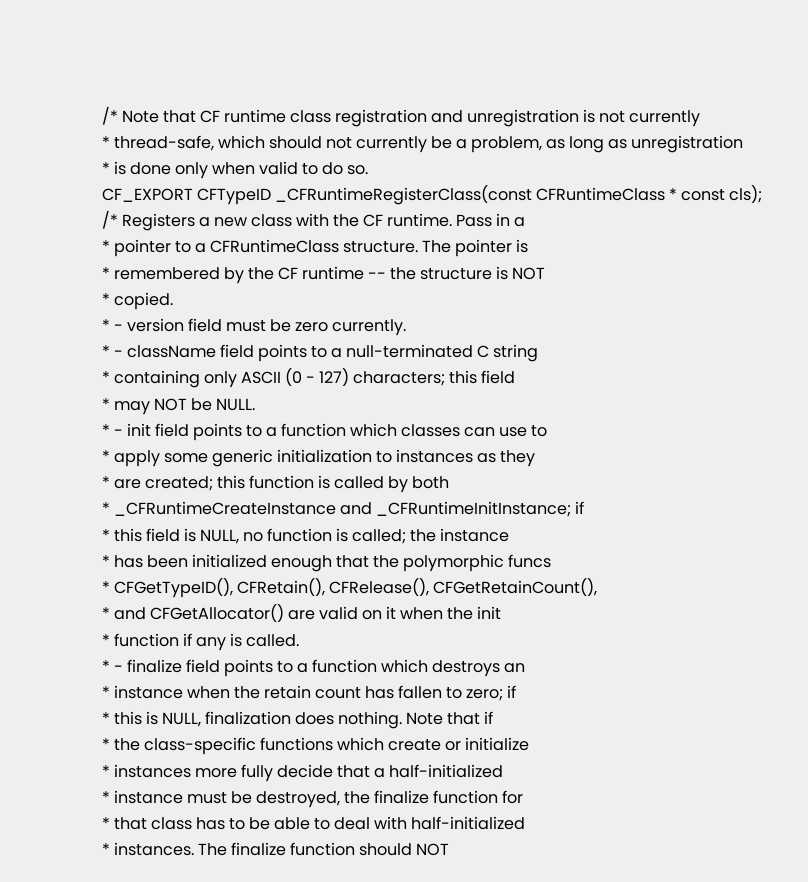/* Note that CF runtime class registration and unregistration is not currently
* thread-safe, which should not currently be a problem, as long as unregistration
* is done only when valid to do so.
CF_EXPORT CFTypeID _CFRuntimeRegisterClass(const CFRuntimeClass * const cls);
/* Registers a new class with the CF runtime. Pass in a
* pointer to a CFRuntimeClass structure. The pointer is
* remembered by the CF runtime -- the structure is NOT
* copied.
* - version field must be zero currently.
* - className field points to a null-terminated C string
* containing only ASCII (0 - 127) characters; this field
* may NOT be NULL.
* - init field points to a function which classes can use to
* apply some generic initialization to instances as they
* are created; this function is called by both
* _CFRuntimeCreateInstance and _CFRuntimeInitInstance; if
* this field is NULL, no function is called; the instance
* has been initialized enough that the polymorphic funcs
* CFGetTypeID(), CFRetain(), CFRelease(), CFGetRetainCount(),
* and CFGetAllocator() are valid on it when the init
* function if any is called.
* - finalize field points to a function which destroys an
* instance when the retain count has fallen to zero; if
* this is NULL, finalization does nothing. Note that if
* the class-specific functions which create or initialize
* instances more fully decide that a half-initialized
* instance must be destroyed, the finalize function for
* that class has to be able to deal with half-initialized
* instances. The finalize function should NOT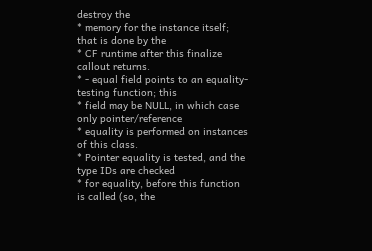destroy the
* memory for the instance itself; that is done by the
* CF runtime after this finalize callout returns.
* - equal field points to an equality-testing function; this
* field may be NULL, in which case only pointer/reference
* equality is performed on instances of this class.
* Pointer equality is tested, and the type IDs are checked
* for equality, before this function is called (so, the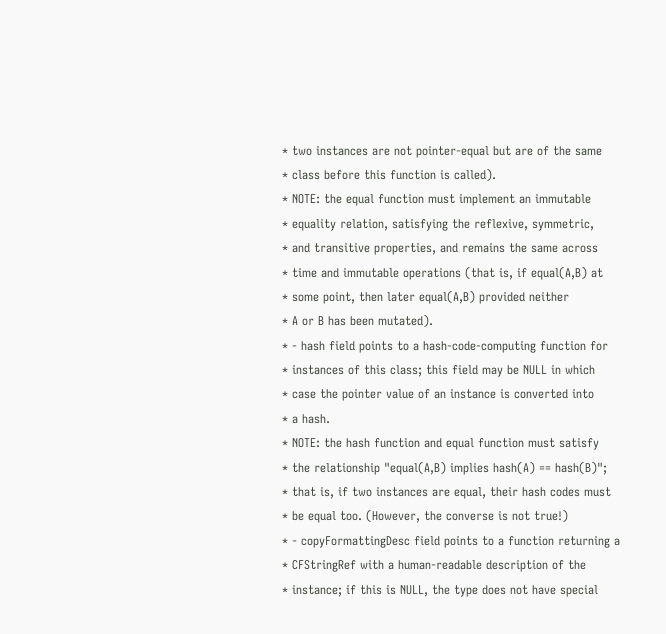* two instances are not pointer-equal but are of the same
* class before this function is called).
* NOTE: the equal function must implement an immutable
* equality relation, satisfying the reflexive, symmetric,
* and transitive properties, and remains the same across
* time and immutable operations (that is, if equal(A,B) at
* some point, then later equal(A,B) provided neither
* A or B has been mutated).
* - hash field points to a hash-code-computing function for
* instances of this class; this field may be NULL in which
* case the pointer value of an instance is converted into
* a hash.
* NOTE: the hash function and equal function must satisfy
* the relationship "equal(A,B) implies hash(A) == hash(B)";
* that is, if two instances are equal, their hash codes must
* be equal too. (However, the converse is not true!)
* - copyFormattingDesc field points to a function returning a
* CFStringRef with a human-readable description of the
* instance; if this is NULL, the type does not have special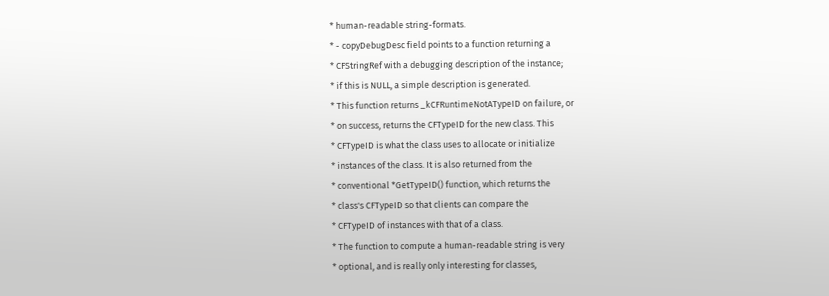* human-readable string-formats.
* - copyDebugDesc field points to a function returning a
* CFStringRef with a debugging description of the instance;
* if this is NULL, a simple description is generated.
* This function returns _kCFRuntimeNotATypeID on failure, or
* on success, returns the CFTypeID for the new class. This
* CFTypeID is what the class uses to allocate or initialize
* instances of the class. It is also returned from the
* conventional *GetTypeID() function, which returns the
* class's CFTypeID so that clients can compare the
* CFTypeID of instances with that of a class.
* The function to compute a human-readable string is very
* optional, and is really only interesting for classes,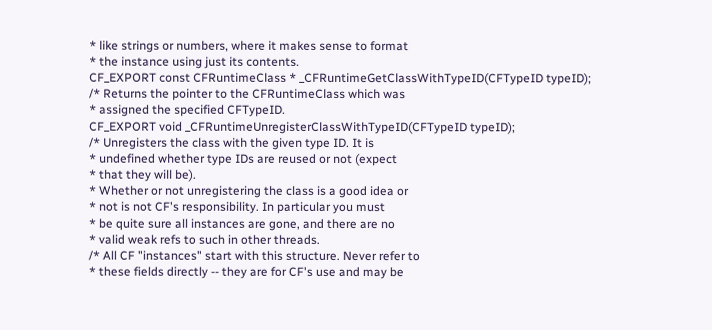* like strings or numbers, where it makes sense to format
* the instance using just its contents.
CF_EXPORT const CFRuntimeClass * _CFRuntimeGetClassWithTypeID(CFTypeID typeID);
/* Returns the pointer to the CFRuntimeClass which was
* assigned the specified CFTypeID.
CF_EXPORT void _CFRuntimeUnregisterClassWithTypeID(CFTypeID typeID);
/* Unregisters the class with the given type ID. It is
* undefined whether type IDs are reused or not (expect
* that they will be).
* Whether or not unregistering the class is a good idea or
* not is not CF's responsibility. In particular you must
* be quite sure all instances are gone, and there are no
* valid weak refs to such in other threads.
/* All CF "instances" start with this structure. Never refer to
* these fields directly -- they are for CF's use and may be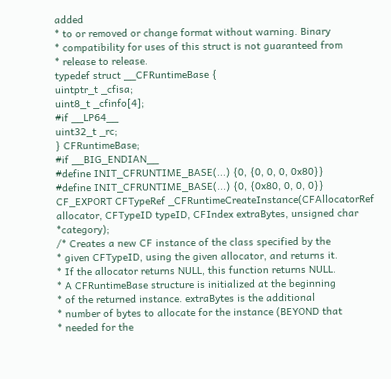added
* to or removed or change format without warning. Binary
* compatibility for uses of this struct is not guaranteed from
* release to release.
typedef struct __CFRuntimeBase {
uintptr_t _cfisa;
uint8_t _cfinfo[4];
#if __LP64__
uint32_t _rc;
} CFRuntimeBase;
#if __BIG_ENDIAN__
#define INIT_CFRUNTIME_BASE(...) {0, {0, 0, 0, 0x80}}
#define INIT_CFRUNTIME_BASE(...) {0, {0x80, 0, 0, 0}}
CF_EXPORT CFTypeRef _CFRuntimeCreateInstance(CFAllocatorRef allocator, CFTypeID typeID, CFIndex extraBytes, unsigned char *category);
/* Creates a new CF instance of the class specified by the
* given CFTypeID, using the given allocator, and returns it.
* If the allocator returns NULL, this function returns NULL.
* A CFRuntimeBase structure is initialized at the beginning
* of the returned instance. extraBytes is the additional
* number of bytes to allocate for the instance (BEYOND that
* needed for the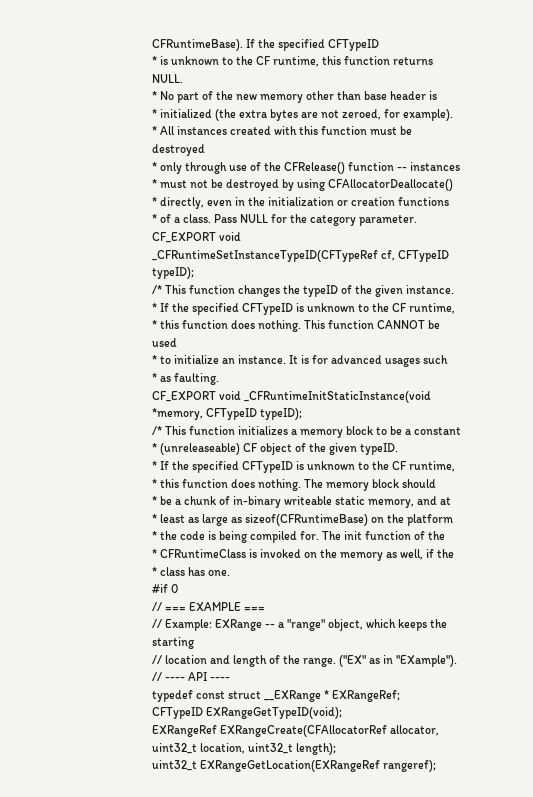CFRuntimeBase). If the specified CFTypeID
* is unknown to the CF runtime, this function returns NULL.
* No part of the new memory other than base header is
* initialized (the extra bytes are not zeroed, for example).
* All instances created with this function must be destroyed
* only through use of the CFRelease() function -- instances
* must not be destroyed by using CFAllocatorDeallocate()
* directly, even in the initialization or creation functions
* of a class. Pass NULL for the category parameter.
CF_EXPORT void _CFRuntimeSetInstanceTypeID(CFTypeRef cf, CFTypeID typeID);
/* This function changes the typeID of the given instance.
* If the specified CFTypeID is unknown to the CF runtime,
* this function does nothing. This function CANNOT be used
* to initialize an instance. It is for advanced usages such
* as faulting.
CF_EXPORT void _CFRuntimeInitStaticInstance(void *memory, CFTypeID typeID);
/* This function initializes a memory block to be a constant
* (unreleaseable) CF object of the given typeID.
* If the specified CFTypeID is unknown to the CF runtime,
* this function does nothing. The memory block should
* be a chunk of in-binary writeable static memory, and at
* least as large as sizeof(CFRuntimeBase) on the platform
* the code is being compiled for. The init function of the
* CFRuntimeClass is invoked on the memory as well, if the
* class has one.
#if 0
// === EXAMPLE ===
// Example: EXRange -- a "range" object, which keeps the starting
// location and length of the range. ("EX" as in "EXample").
// ---- API ----
typedef const struct __EXRange * EXRangeRef;
CFTypeID EXRangeGetTypeID(void);
EXRangeRef EXRangeCreate(CFAllocatorRef allocator, uint32_t location, uint32_t length);
uint32_t EXRangeGetLocation(EXRangeRef rangeref);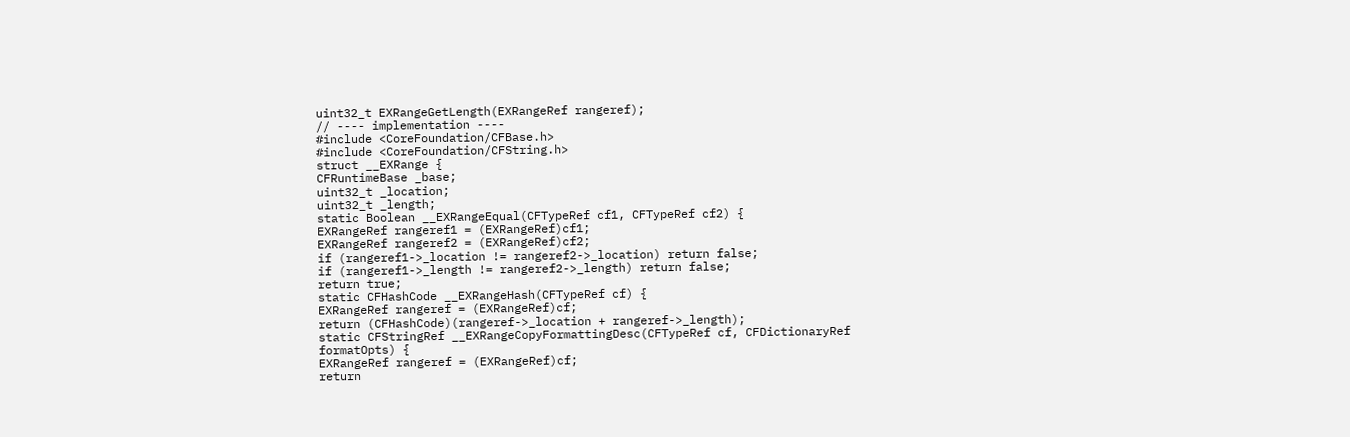uint32_t EXRangeGetLength(EXRangeRef rangeref);
// ---- implementation ----
#include <CoreFoundation/CFBase.h>
#include <CoreFoundation/CFString.h>
struct __EXRange {
CFRuntimeBase _base;
uint32_t _location;
uint32_t _length;
static Boolean __EXRangeEqual(CFTypeRef cf1, CFTypeRef cf2) {
EXRangeRef rangeref1 = (EXRangeRef)cf1;
EXRangeRef rangeref2 = (EXRangeRef)cf2;
if (rangeref1->_location != rangeref2->_location) return false;
if (rangeref1->_length != rangeref2->_length) return false;
return true;
static CFHashCode __EXRangeHash(CFTypeRef cf) {
EXRangeRef rangeref = (EXRangeRef)cf;
return (CFHashCode)(rangeref->_location + rangeref->_length);
static CFStringRef __EXRangeCopyFormattingDesc(CFTypeRef cf, CFDictionaryRef formatOpts) {
EXRangeRef rangeref = (EXRangeRef)cf;
return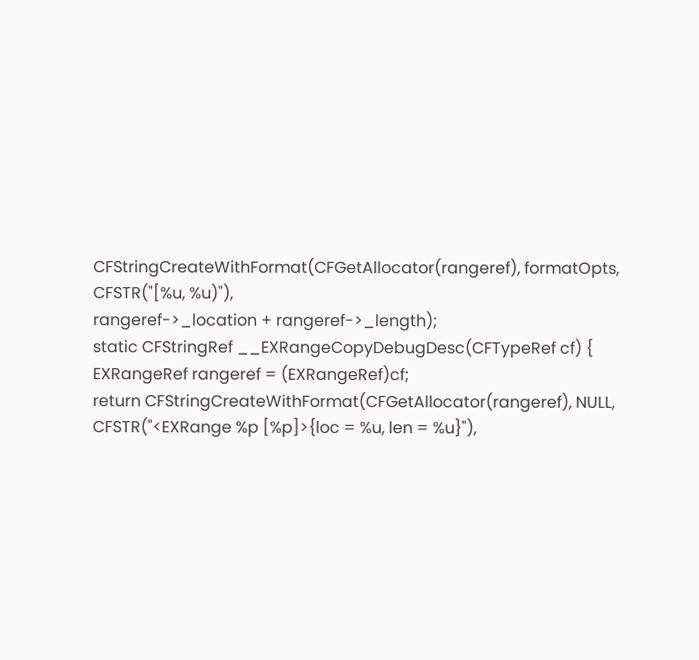CFStringCreateWithFormat(CFGetAllocator(rangeref), formatOpts,
CFSTR("[%u, %u)"),
rangeref->_location + rangeref->_length);
static CFStringRef __EXRangeCopyDebugDesc(CFTypeRef cf) {
EXRangeRef rangeref = (EXRangeRef)cf;
return CFStringCreateWithFormat(CFGetAllocator(rangeref), NULL,
CFSTR("<EXRange %p [%p]>{loc = %u, len = %u}"),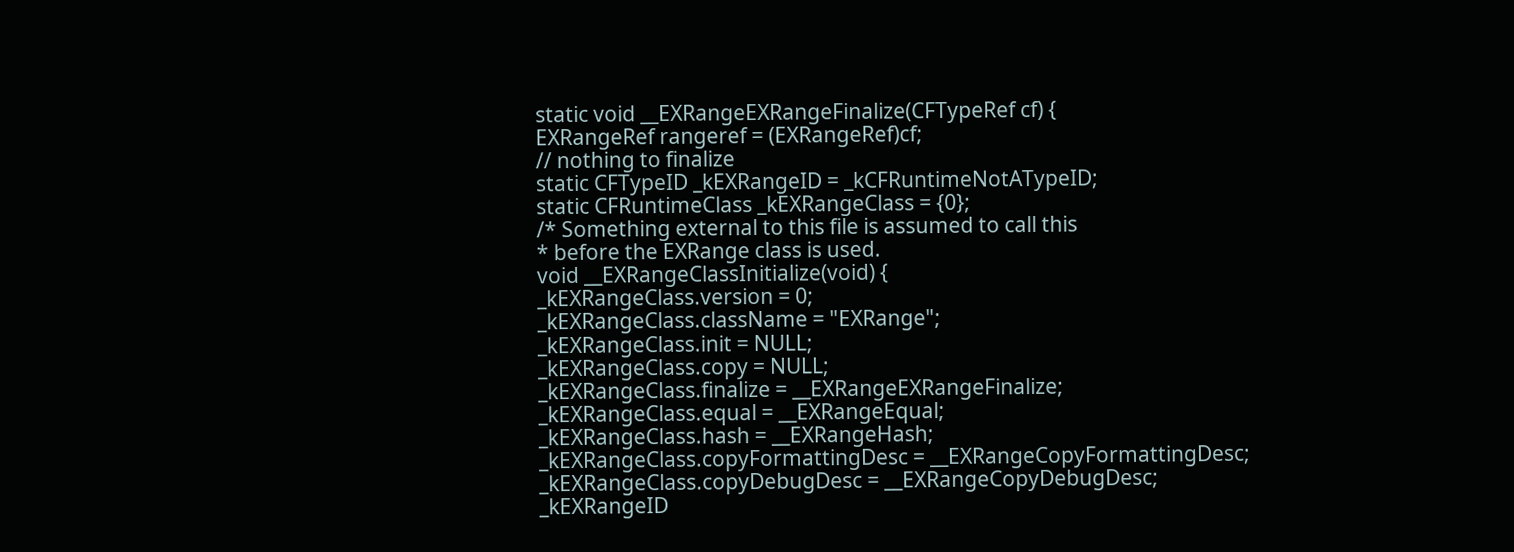static void __EXRangeEXRangeFinalize(CFTypeRef cf) {
EXRangeRef rangeref = (EXRangeRef)cf;
// nothing to finalize
static CFTypeID _kEXRangeID = _kCFRuntimeNotATypeID;
static CFRuntimeClass _kEXRangeClass = {0};
/* Something external to this file is assumed to call this
* before the EXRange class is used.
void __EXRangeClassInitialize(void) {
_kEXRangeClass.version = 0;
_kEXRangeClass.className = "EXRange";
_kEXRangeClass.init = NULL;
_kEXRangeClass.copy = NULL;
_kEXRangeClass.finalize = __EXRangeEXRangeFinalize;
_kEXRangeClass.equal = __EXRangeEqual;
_kEXRangeClass.hash = __EXRangeHash;
_kEXRangeClass.copyFormattingDesc = __EXRangeCopyFormattingDesc;
_kEXRangeClass.copyDebugDesc = __EXRangeCopyDebugDesc;
_kEXRangeID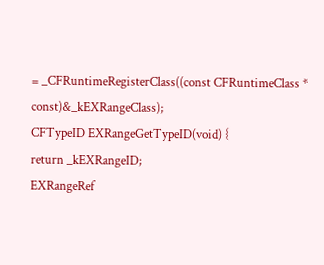= _CFRuntimeRegisterClass((const CFRuntimeClass * const)&_kEXRangeClass);
CFTypeID EXRangeGetTypeID(void) {
return _kEXRangeID;
EXRangeRef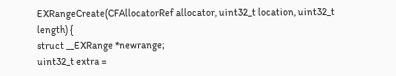EXRangeCreate(CFAllocatorRef allocator, uint32_t location, uint32_t length) {
struct __EXRange *newrange;
uint32_t extra =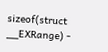sizeof(struct __EXRange) -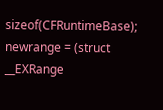sizeof(CFRuntimeBase);
newrange = (struct __EXRange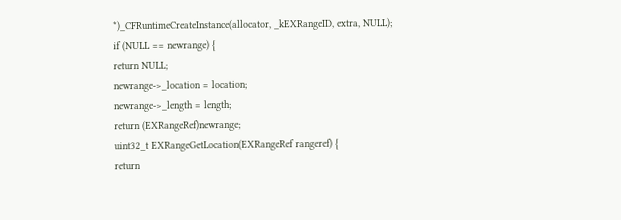*)_CFRuntimeCreateInstance(allocator, _kEXRangeID, extra, NULL);
if (NULL == newrange) {
return NULL;
newrange->_location = location;
newrange->_length = length;
return (EXRangeRef)newrange;
uint32_t EXRangeGetLocation(EXRangeRef rangeref) {
return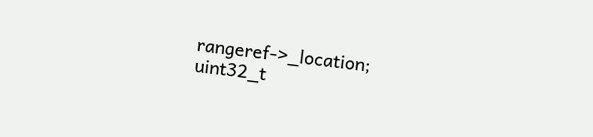rangeref->_location;
uint32_t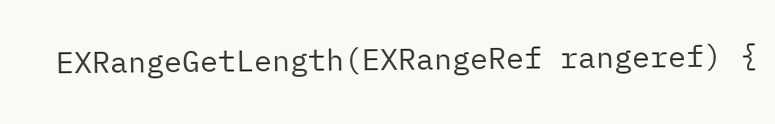EXRangeGetLength(EXRangeRef rangeref) {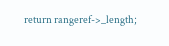return rangeref->_length;